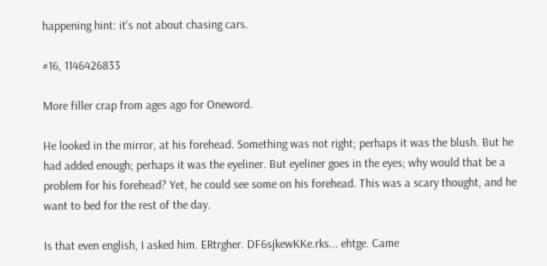happening hint: it's not about chasing cars.

#16, 1146426833

More filler crap from ages ago for Oneword.

He looked in the mirror, at his forehead. Something was not right; perhaps it was the blush. But he had added enough; perhaps it was the eyeliner. But eyeliner goes in the eyes; why would that be a problem for his forehead? Yet, he could see some on his forehead. This was a scary thought, and he want to bed for the rest of the day.

Is that even english, I asked him. ERtrgher. DF6sjkewKKe.rks... ehtge. Came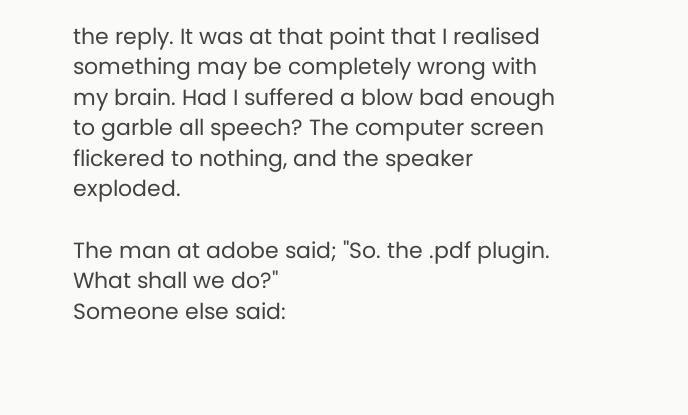the reply. It was at that point that I realised something may be completely wrong with my brain. Had I suffered a blow bad enough to garble all speech? The computer screen flickered to nothing, and the speaker exploded.

The man at adobe said; "So. the .pdf plugin. What shall we do?"
Someone else said: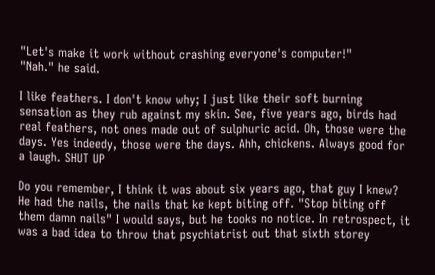"Let's make it work without crashing everyone's computer!"
"Nah." he said.

I like feathers. I don't know why; I just like their soft burning sensation as they rub against my skin. See, five years ago, birds had real feathers, not ones made out of sulphuric acid. Oh, those were the days. Yes indeedy, those were the days. Ahh, chickens. Always good for a laugh. SHUT UP

Do you remember, I think it was about six years ago, that guy I knew? He had the nails, the nails that ke kept biting off. "Stop biting off them damn nails" I would says, but he tooks no notice. In retrospect, it was a bad idea to throw that psychiatrist out that sixth storey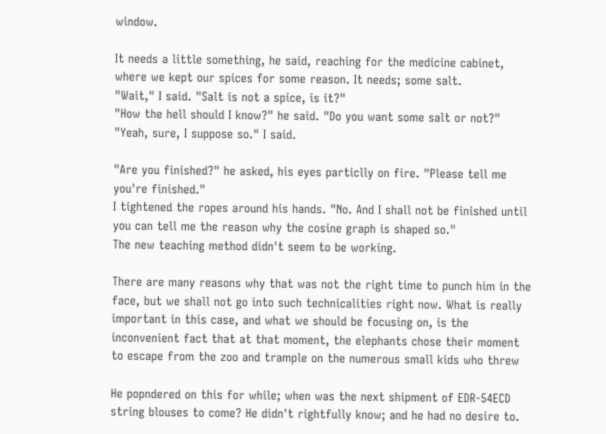window.

It needs a little something, he said, reaching for the medicine cabinet, where we kept our spices for some reason. It needs; some salt.
"Wait," I said. "Salt is not a spice, is it?"
"How the hell should I know?" he said. "Do you want some salt or not?"
"Yeah, sure, I suppose so." I said.

"Are you finished?" he asked, his eyes particlly on fire. "Please tell me you're finished."
I tightened the ropes around his hands. "No. And I shall not be finished until you can tell me the reason why the cosine graph is shaped so."
The new teaching method didn't seem to be working.

There are many reasons why that was not the right time to punch him in the face, but we shall not go into such technicalities right now. What is really important in this case, and what we should be focusing on, is the inconvenient fact that at that moment, the elephants chose their moment to escape from the zoo and trample on the numerous small kids who threw

He popndered on this for while; when was the next shipment of EDR-54ECD string blouses to come? He didn't rightfully know; and he had no desire to.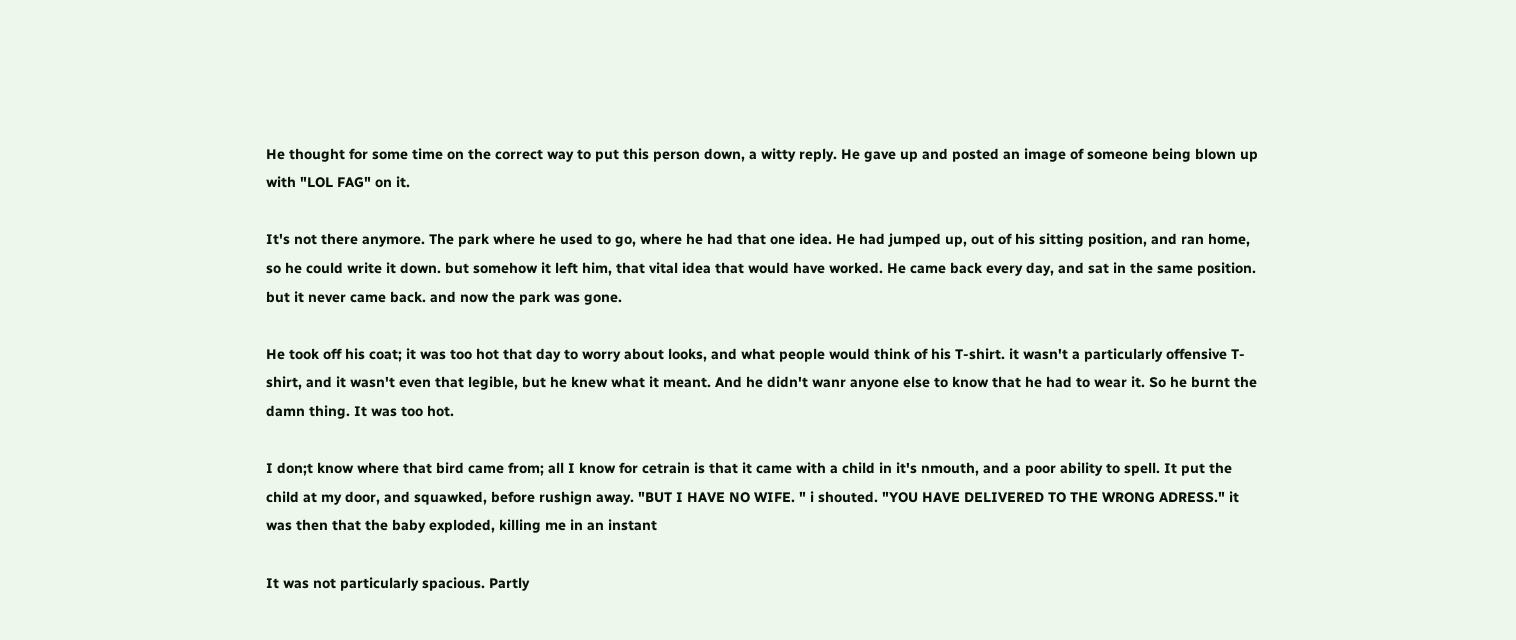He thought for some time on the correct way to put this person down, a witty reply. He gave up and posted an image of someone being blown up with "LOL FAG" on it.

It's not there anymore. The park where he used to go, where he had that one idea. He had jumped up, out of his sitting position, and ran home, so he could write it down. but somehow it left him, that vital idea that would have worked. He came back every day, and sat in the same position. but it never came back. and now the park was gone.

He took off his coat; it was too hot that day to worry about looks, and what people would think of his T-shirt. it wasn't a particularly offensive T-shirt, and it wasn't even that legible, but he knew what it meant. And he didn't wanr anyone else to know that he had to wear it. So he burnt the damn thing. It was too hot.

I don;t know where that bird came from; all I know for cetrain is that it came with a child in it's nmouth, and a poor ability to spell. It put the child at my door, and squawked, before rushign away. "BUT I HAVE NO WIFE. " i shouted. "YOU HAVE DELIVERED TO THE WRONG ADRESS." it was then that the baby exploded, killing me in an instant

It was not particularly spacious. Partly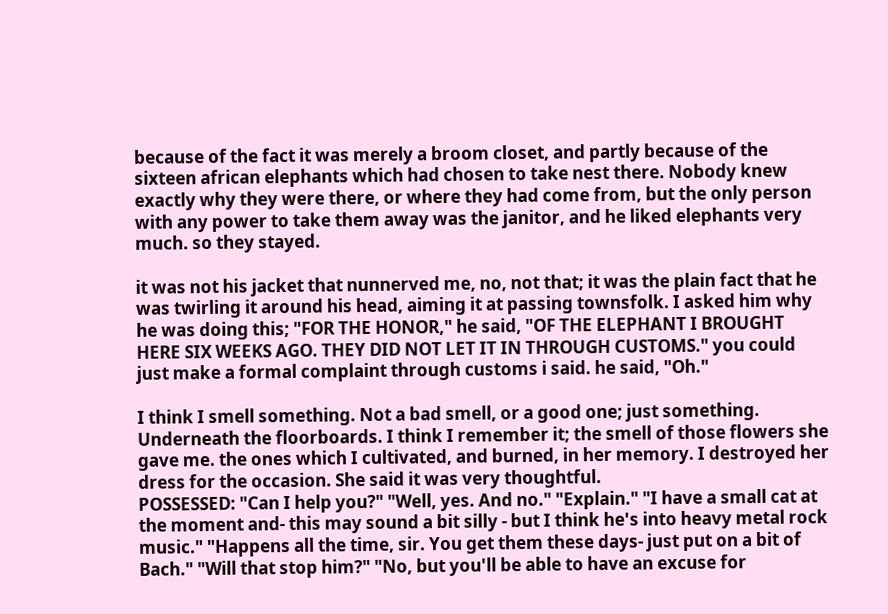because of the fact it was merely a broom closet, and partly because of the sixteen african elephants which had chosen to take nest there. Nobody knew exactly why they were there, or where they had come from, but the only person with any power to take them away was the janitor, and he liked elephants very much. so they stayed.

it was not his jacket that nunnerved me, no, not that; it was the plain fact that he was twirling it around his head, aiming it at passing townsfolk. I asked him why he was doing this; "FOR THE HONOR," he said, "OF THE ELEPHANT I BROUGHT HERE SIX WEEKS AGO. THEY DID NOT LET IT IN THROUGH CUSTOMS." you could just make a formal complaint through customs i said. he said, "Oh."

I think I smell something. Not a bad smell, or a good one; just something. Underneath the floorboards. I think I remember it; the smell of those flowers she gave me. the ones which I cultivated, and burned, in her memory. I destroyed her dress for the occasion. She said it was very thoughtful.
POSSESSED: "Can I help you?" "Well, yes. And no." "Explain." "I have a small cat at the moment and- this may sound a bit silly - but I think he's into heavy metal rock music." "Happens all the time, sir. You get them these days- just put on a bit of Bach." "Will that stop him?" "No, but you'll be able to have an excuse for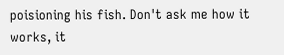poisioning his fish. Don't ask me how it works, it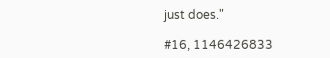just does."

#16, 1146426833